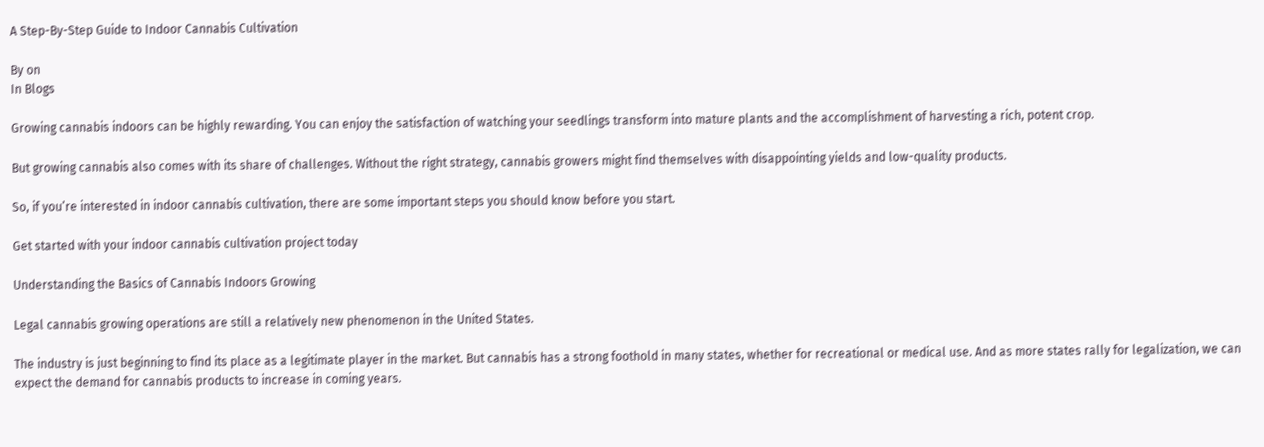A Step-By-Step Guide to Indoor Cannabis Cultivation

By on
In Blogs

Growing cannabis indoors can be highly rewarding. You can enjoy the satisfaction of watching your seedlings transform into mature plants and the accomplishment of harvesting a rich, potent crop.

But growing cannabis also comes with its share of challenges. Without the right strategy, cannabis growers might find themselves with disappointing yields and low-quality products.

So, if you’re interested in indoor cannabis cultivation, there are some important steps you should know before you start.

Get started with your indoor cannabis cultivation project today

Understanding the Basics of Cannabis Indoors Growing

Legal cannabis growing operations are still a relatively new phenomenon in the United States.

The industry is just beginning to find its place as a legitimate player in the market. But cannabis has a strong foothold in many states, whether for recreational or medical use. And as more states rally for legalization, we can expect the demand for cannabis products to increase in coming years.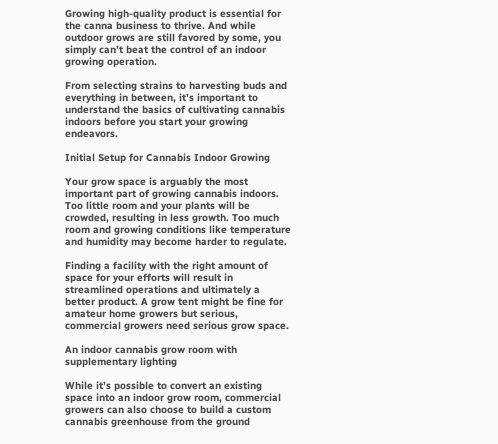Growing high-quality product is essential for the canna business to thrive. And while outdoor grows are still favored by some, you simply can’t beat the control of an indoor growing operation.

From selecting strains to harvesting buds and everything in between, it’s important to understand the basics of cultivating cannabis indoors before you start your growing endeavors.

Initial Setup for Cannabis Indoor Growing

Your grow space is arguably the most important part of growing cannabis indoors. Too little room and your plants will be crowded, resulting in less growth. Too much room and growing conditions like temperature and humidity may become harder to regulate.

Finding a facility with the right amount of space for your efforts will result in streamlined operations and ultimately a better product. A grow tent might be fine for amateur home growers but serious, commercial growers need serious grow space.

An indoor cannabis grow room with supplementary lighting

While it’s possible to convert an existing space into an indoor grow room, commercial growers can also choose to build a custom cannabis greenhouse from the ground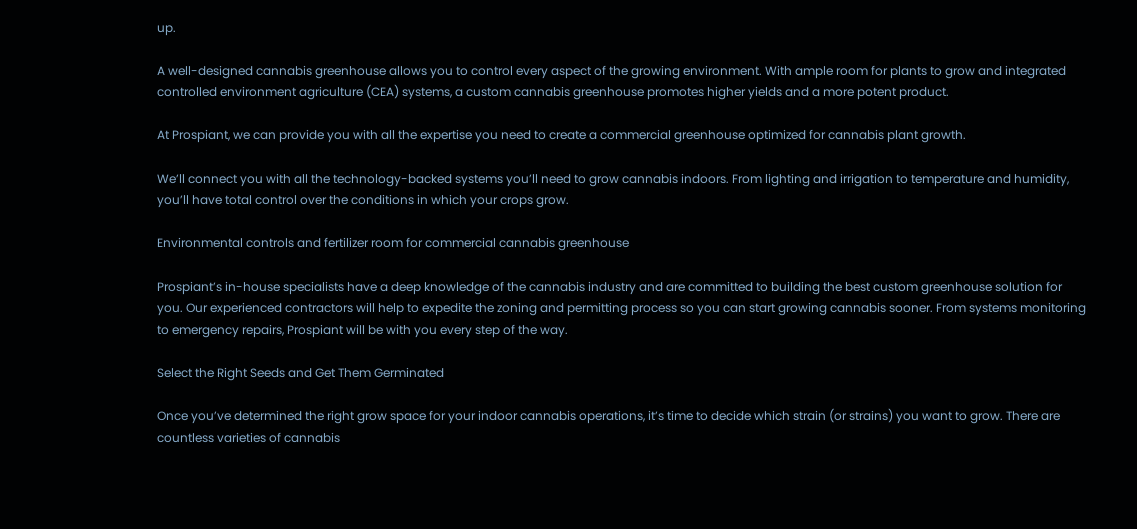up.

A well-designed cannabis greenhouse allows you to control every aspect of the growing environment. With ample room for plants to grow and integrated controlled environment agriculture (CEA) systems, a custom cannabis greenhouse promotes higher yields and a more potent product.

At Prospiant, we can provide you with all the expertise you need to create a commercial greenhouse optimized for cannabis plant growth.

We’ll connect you with all the technology-backed systems you’ll need to grow cannabis indoors. From lighting and irrigation to temperature and humidity, you’ll have total control over the conditions in which your crops grow.

Environmental controls and fertilizer room for commercial cannabis greenhouse

Prospiant’s in-house specialists have a deep knowledge of the cannabis industry and are committed to building the best custom greenhouse solution for you. Our experienced contractors will help to expedite the zoning and permitting process so you can start growing cannabis sooner. From systems monitoring to emergency repairs, Prospiant will be with you every step of the way.

Select the Right Seeds and Get Them Germinated

Once you’ve determined the right grow space for your indoor cannabis operations, it’s time to decide which strain (or strains) you want to grow. There are countless varieties of cannabis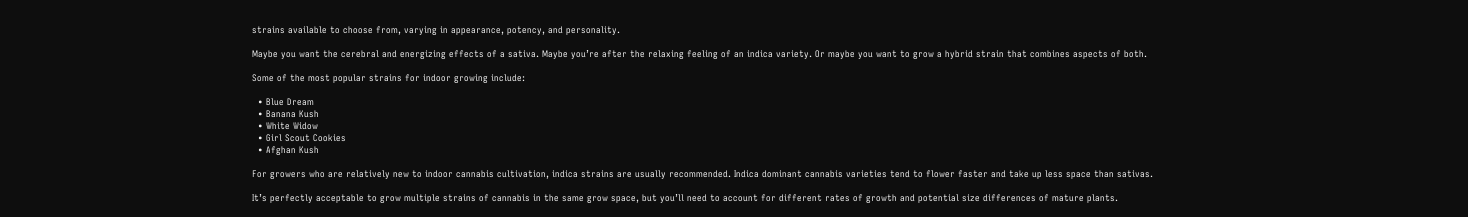strains available to choose from, varying in appearance, potency, and personality.

Maybe you want the cerebral and energizing effects of a sativa. Maybe you’re after the relaxing feeling of an indica variety. Or maybe you want to grow a hybrid strain that combines aspects of both.

Some of the most popular strains for indoor growing include:

  • Blue Dream
  • Banana Kush
  • White Widow
  • Girl Scout Cookies
  • Afghan Kush

For growers who are relatively new to indoor cannabis cultivation, indica strains are usually recommended. Indica dominant cannabis varieties tend to flower faster and take up less space than sativas.

It’s perfectly acceptable to grow multiple strains of cannabis in the same grow space, but you’ll need to account for different rates of growth and potential size differences of mature plants.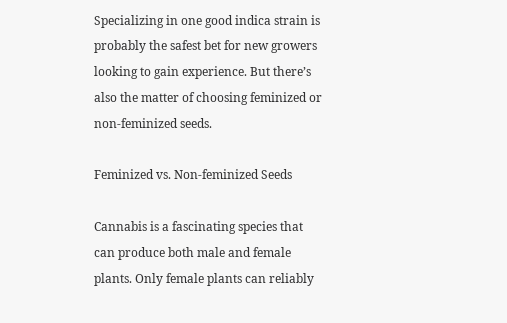Specializing in one good indica strain is probably the safest bet for new growers looking to gain experience. But there’s also the matter of choosing feminized or non-feminized seeds.

Feminized vs. Non-feminized Seeds

Cannabis is a fascinating species that can produce both male and female plants. Only female plants can reliably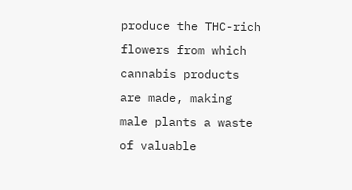produce the THC-rich flowers from which cannabis products are made, making male plants a waste of valuable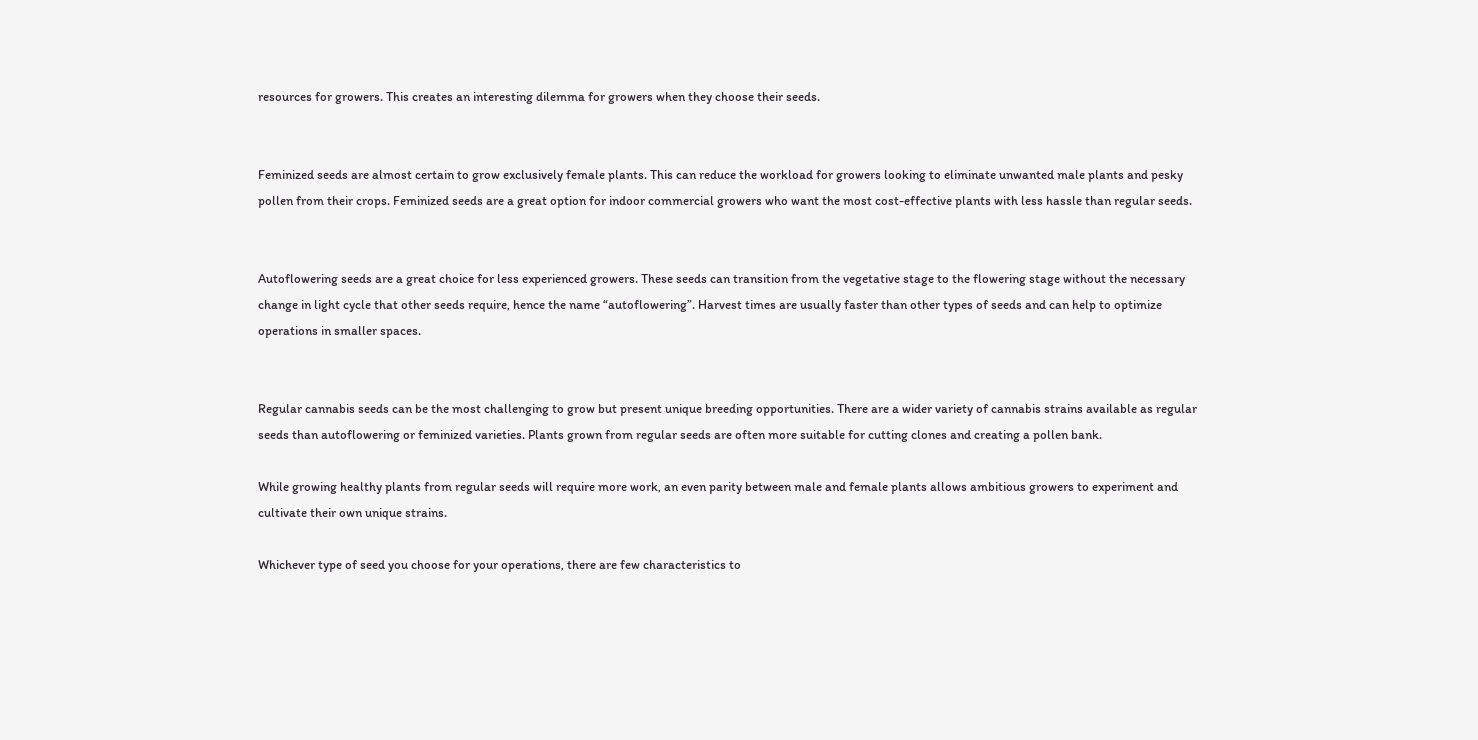resources for growers. This creates an interesting dilemma for growers when they choose their seeds.


Feminized seeds are almost certain to grow exclusively female plants. This can reduce the workload for growers looking to eliminate unwanted male plants and pesky pollen from their crops. Feminized seeds are a great option for indoor commercial growers who want the most cost-effective plants with less hassle than regular seeds.


Autoflowering seeds are a great choice for less experienced growers. These seeds can transition from the vegetative stage to the flowering stage without the necessary change in light cycle that other seeds require, hence the name “autoflowering”. Harvest times are usually faster than other types of seeds and can help to optimize operations in smaller spaces.


Regular cannabis seeds can be the most challenging to grow but present unique breeding opportunities. There are a wider variety of cannabis strains available as regular seeds than autoflowering or feminized varieties. Plants grown from regular seeds are often more suitable for cutting clones and creating a pollen bank.

While growing healthy plants from regular seeds will require more work, an even parity between male and female plants allows ambitious growers to experiment and cultivate their own unique strains.

Whichever type of seed you choose for your operations, there are few characteristics to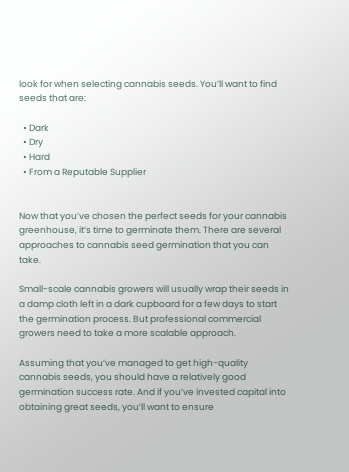look for when selecting cannabis seeds. You’ll want to find seeds that are:

  • Dark
  • Dry
  • Hard
  • From a Reputable Supplier


Now that you’ve chosen the perfect seeds for your cannabis greenhouse, it’s time to germinate them. There are several approaches to cannabis seed germination that you can take.

Small-scale cannabis growers will usually wrap their seeds in a damp cloth left in a dark cupboard for a few days to start the germination process. But professional commercial growers need to take a more scalable approach.

Assuming that you’ve managed to get high-quality cannabis seeds, you should have a relatively good germination success rate. And if you’ve invested capital into obtaining great seeds, you’ll want to ensure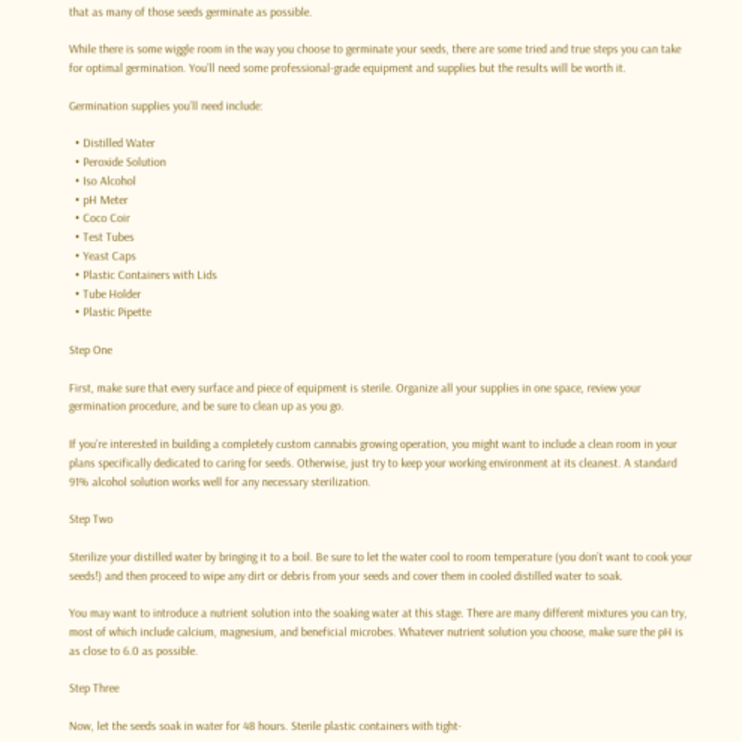that as many of those seeds germinate as possible.

While there is some wiggle room in the way you choose to germinate your seeds, there are some tried and true steps you can take for optimal germination. You’ll need some professional-grade equipment and supplies but the results will be worth it.

Germination supplies you’ll need include:

  • Distilled Water
  • Peroxide Solution
  • Iso Alcohol
  • pH Meter
  • Coco Coir
  • Test Tubes
  • Yeast Caps
  • Plastic Containers with Lids
  • Tube Holder
  • Plastic Pipette

Step One

First, make sure that every surface and piece of equipment is sterile. Organize all your supplies in one space, review your germination procedure, and be sure to clean up as you go.

If you’re interested in building a completely custom cannabis growing operation, you might want to include a clean room in your plans specifically dedicated to caring for seeds. Otherwise, just try to keep your working environment at its cleanest. A standard 91% alcohol solution works well for any necessary sterilization.

Step Two

Sterilize your distilled water by bringing it to a boil. Be sure to let the water cool to room temperature (you don’t want to cook your seeds!) and then proceed to wipe any dirt or debris from your seeds and cover them in cooled distilled water to soak.

You may want to introduce a nutrient solution into the soaking water at this stage. There are many different mixtures you can try, most of which include calcium, magnesium, and beneficial microbes. Whatever nutrient solution you choose, make sure the pH is as close to 6.0 as possible.

Step Three

Now, let the seeds soak in water for 48 hours. Sterile plastic containers with tight-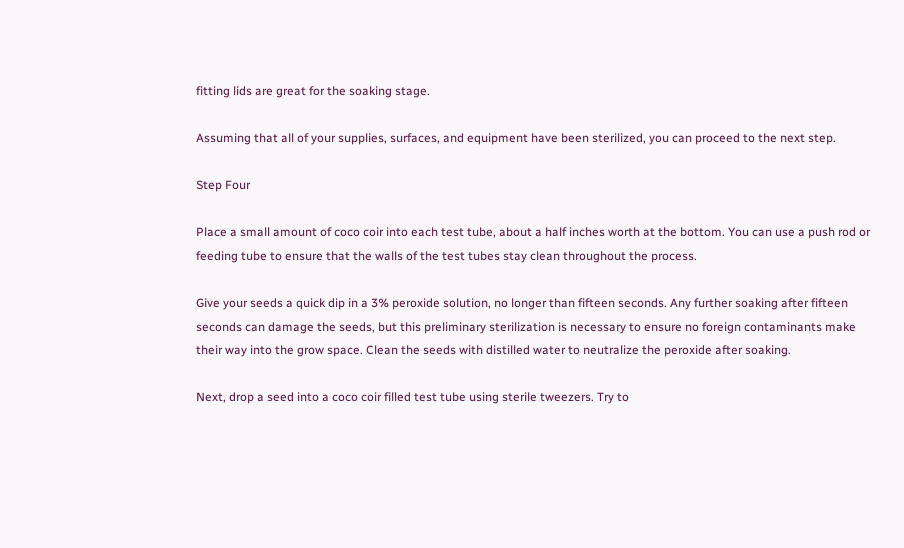fitting lids are great for the soaking stage.

Assuming that all of your supplies, surfaces, and equipment have been sterilized, you can proceed to the next step.

Step Four

Place a small amount of coco coir into each test tube, about a half inches worth at the bottom. You can use a push rod or feeding tube to ensure that the walls of the test tubes stay clean throughout the process.

Give your seeds a quick dip in a 3% peroxide solution, no longer than fifteen seconds. Any further soaking after fifteen seconds can damage the seeds, but this preliminary sterilization is necessary to ensure no foreign contaminants make their way into the grow space. Clean the seeds with distilled water to neutralize the peroxide after soaking.

Next, drop a seed into a coco coir filled test tube using sterile tweezers. Try to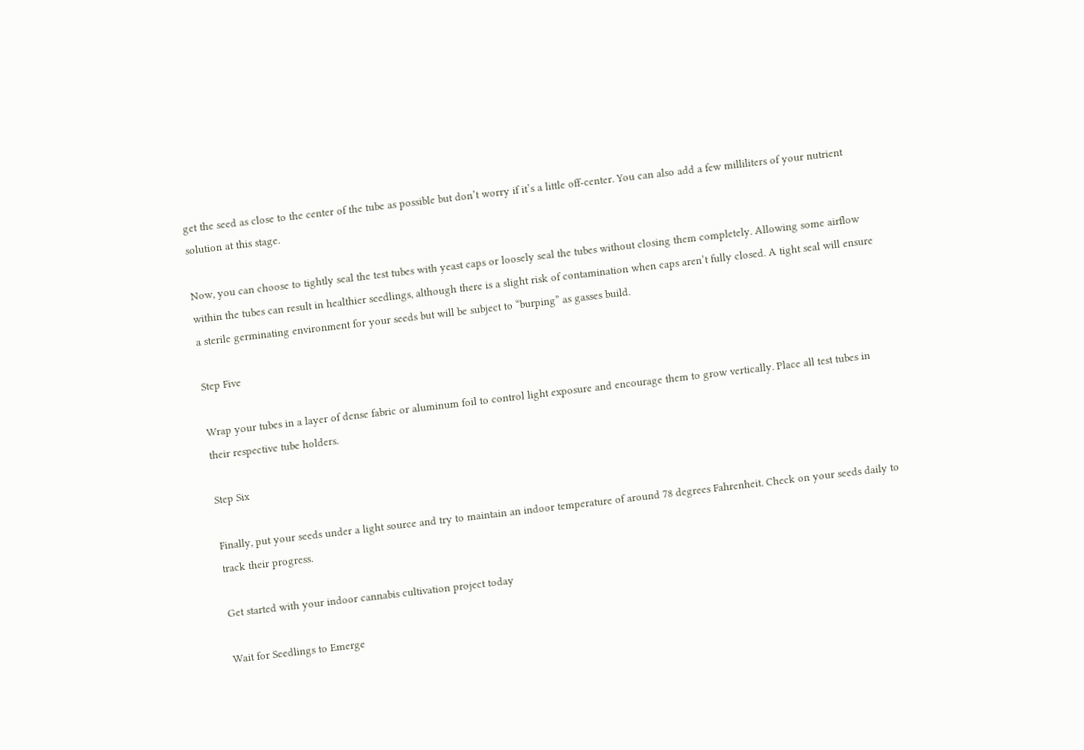get the seed as close to the center of the tube as possible but don’t worry if it’s a little off-center. You can also add a few milliliters of your nutrient solution at this stage.

Now, you can choose to tightly seal the test tubes with yeast caps or loosely seal the tubes without closing them completely. Allowing some airflow within the tubes can result in healthier seedlings, although there is a slight risk of contamination when caps aren’t fully closed. A tight seal will ensure a sterile germinating environment for your seeds but will be subject to “burping” as gasses build.

Step Five

Wrap your tubes in a layer of dense fabric or aluminum foil to control light exposure and encourage them to grow vertically. Place all test tubes in their respective tube holders.

Step Six

Finally, put your seeds under a light source and try to maintain an indoor temperature of around 78 degrees Fahrenheit. Check on your seeds daily to track their progress.

Get started with your indoor cannabis cultivation project today

Wait for Seedlings to Emerge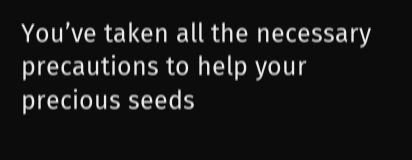You’ve taken all the necessary precautions to help your precious seeds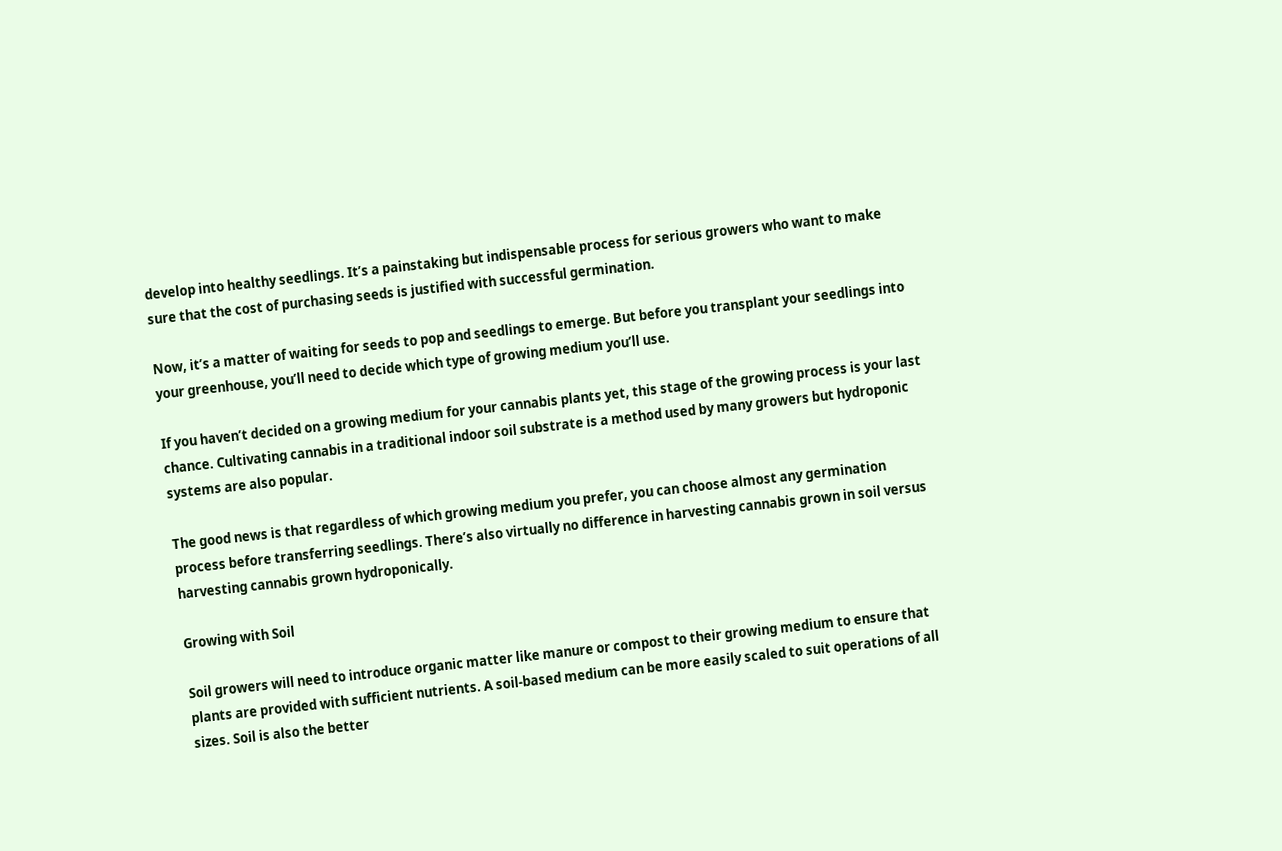develop into healthy seedlings. It’s a painstaking but indispensable process for serious growers who want to make sure that the cost of purchasing seeds is justified with successful germination.

Now, it’s a matter of waiting for seeds to pop and seedlings to emerge. But before you transplant your seedlings into your greenhouse, you’ll need to decide which type of growing medium you’ll use.

If you haven’t decided on a growing medium for your cannabis plants yet, this stage of the growing process is your last chance. Cultivating cannabis in a traditional indoor soil substrate is a method used by many growers but hydroponic systems are also popular.

The good news is that regardless of which growing medium you prefer, you can choose almost any germination process before transferring seedlings. There’s also virtually no difference in harvesting cannabis grown in soil versus harvesting cannabis grown hydroponically.

Growing with Soil

Soil growers will need to introduce organic matter like manure or compost to their growing medium to ensure that plants are provided with sufficient nutrients. A soil-based medium can be more easily scaled to suit operations of all sizes. Soil is also the better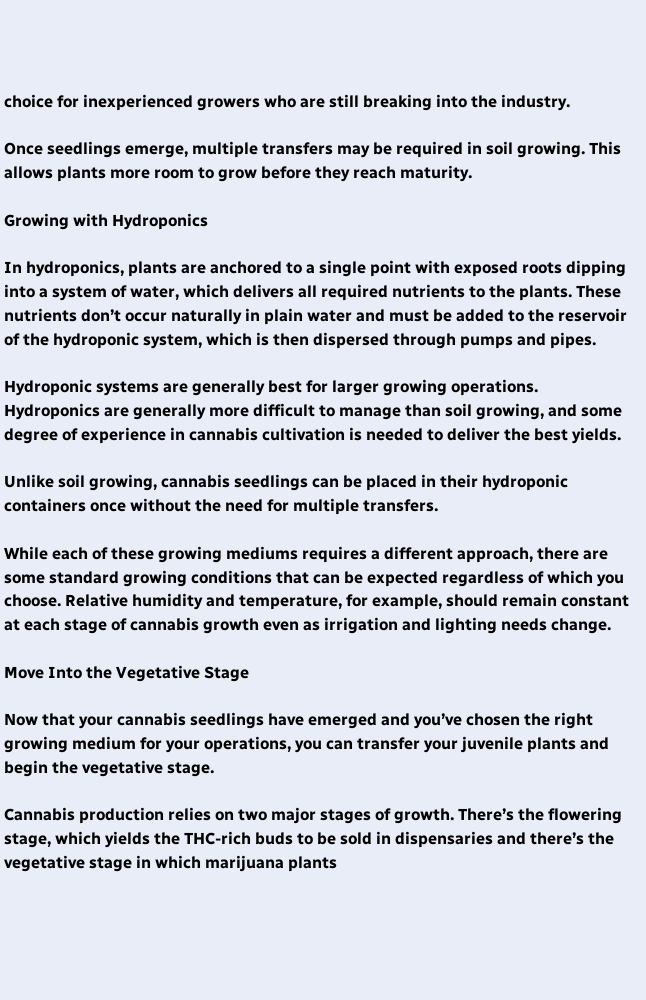choice for inexperienced growers who are still breaking into the industry.

Once seedlings emerge, multiple transfers may be required in soil growing. This allows plants more room to grow before they reach maturity.

Growing with Hydroponics

In hydroponics, plants are anchored to a single point with exposed roots dipping into a system of water, which delivers all required nutrients to the plants. These nutrients don’t occur naturally in plain water and must be added to the reservoir of the hydroponic system, which is then dispersed through pumps and pipes.

Hydroponic systems are generally best for larger growing operations. Hydroponics are generally more difficult to manage than soil growing, and some degree of experience in cannabis cultivation is needed to deliver the best yields.

Unlike soil growing, cannabis seedlings can be placed in their hydroponic containers once without the need for multiple transfers.

While each of these growing mediums requires a different approach, there are some standard growing conditions that can be expected regardless of which you choose. Relative humidity and temperature, for example, should remain constant at each stage of cannabis growth even as irrigation and lighting needs change.

Move Into the Vegetative Stage

Now that your cannabis seedlings have emerged and you’ve chosen the right growing medium for your operations, you can transfer your juvenile plants and begin the vegetative stage.

Cannabis production relies on two major stages of growth. There’s the flowering stage, which yields the THC-rich buds to be sold in dispensaries and there’s the vegetative stage in which marijuana plants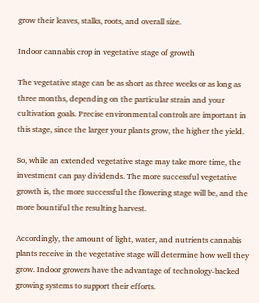grow their leaves, stalks, roots, and overall size.

Indoor cannabis crop in vegetative stage of growth

The vegetative stage can be as short as three weeks or as long as three months, depending on the particular strain and your cultivation goals. Precise environmental controls are important in this stage, since the larger your plants grow, the higher the yield.

So, while an extended vegetative stage may take more time, the investment can pay dividends. The more successful vegetative growth is, the more successful the flowering stage will be, and the more bountiful the resulting harvest.

Accordingly, the amount of light, water, and nutrients cannabis plants receive in the vegetative stage will determine how well they grow. Indoor growers have the advantage of technology-backed growing systems to support their efforts.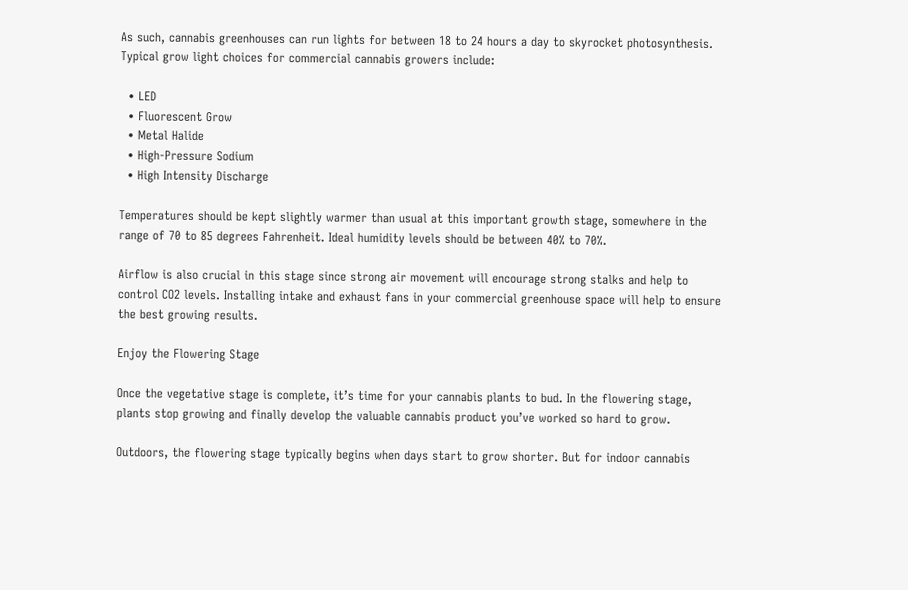As such, cannabis greenhouses can run lights for between 18 to 24 hours a day to skyrocket photosynthesis. Typical grow light choices for commercial cannabis growers include:

  • LED
  • Fluorescent Grow
  • Metal Halide
  • High-Pressure Sodium
  • High Intensity Discharge

Temperatures should be kept slightly warmer than usual at this important growth stage, somewhere in the range of 70 to 85 degrees Fahrenheit. Ideal humidity levels should be between 40% to 70%.

Airflow is also crucial in this stage since strong air movement will encourage strong stalks and help to control CO2 levels. Installing intake and exhaust fans in your commercial greenhouse space will help to ensure the best growing results.

Enjoy the Flowering Stage

Once the vegetative stage is complete, it’s time for your cannabis plants to bud. In the flowering stage, plants stop growing and finally develop the valuable cannabis product you’ve worked so hard to grow.

Outdoors, the flowering stage typically begins when days start to grow shorter. But for indoor cannabis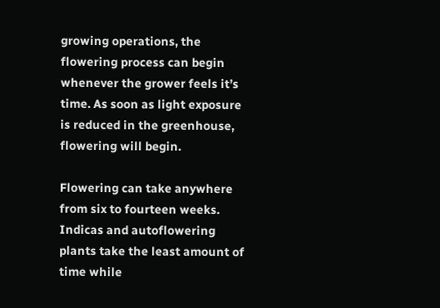growing operations, the flowering process can begin whenever the grower feels it’s time. As soon as light exposure is reduced in the greenhouse, flowering will begin.

Flowering can take anywhere from six to fourteen weeks. Indicas and autoflowering plants take the least amount of time while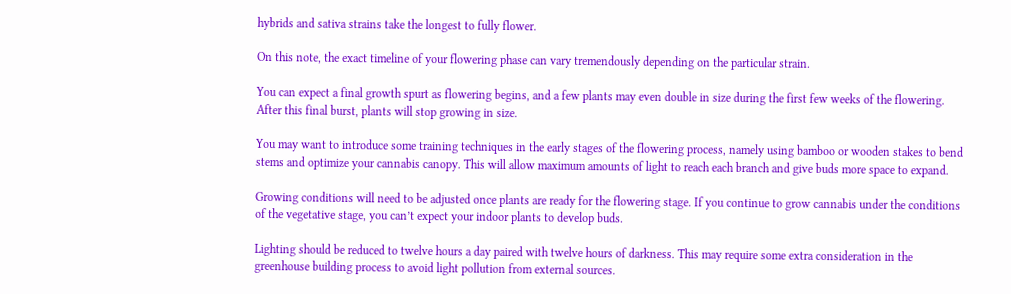hybrids and sativa strains take the longest to fully flower.

On this note, the exact timeline of your flowering phase can vary tremendously depending on the particular strain.

You can expect a final growth spurt as flowering begins, and a few plants may even double in size during the first few weeks of the flowering. After this final burst, plants will stop growing in size.

You may want to introduce some training techniques in the early stages of the flowering process, namely using bamboo or wooden stakes to bend stems and optimize your cannabis canopy. This will allow maximum amounts of light to reach each branch and give buds more space to expand.

Growing conditions will need to be adjusted once plants are ready for the flowering stage. If you continue to grow cannabis under the conditions of the vegetative stage, you can’t expect your indoor plants to develop buds.

Lighting should be reduced to twelve hours a day paired with twelve hours of darkness. This may require some extra consideration in the greenhouse building process to avoid light pollution from external sources.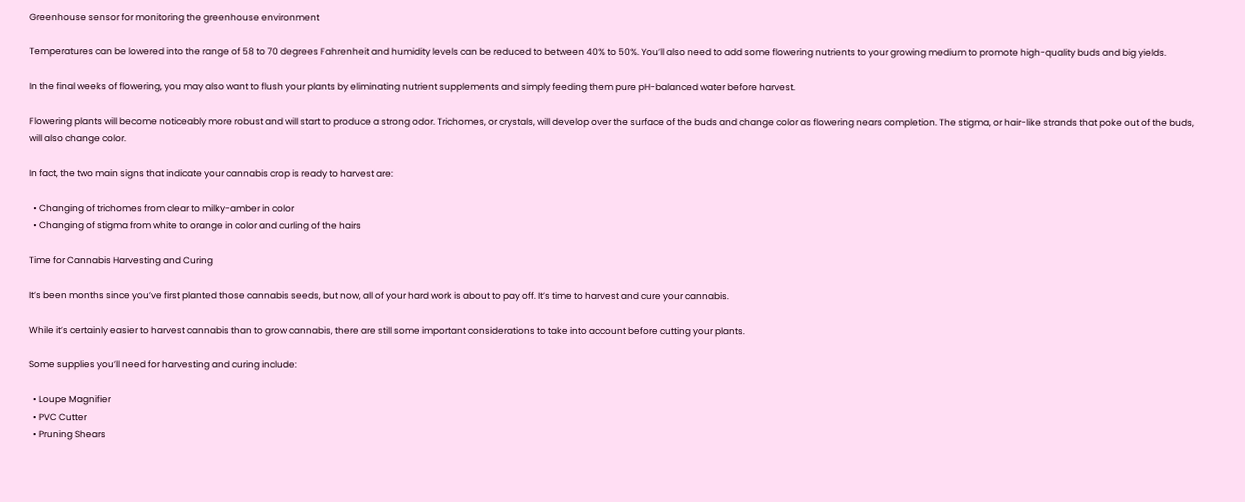Greenhouse sensor for monitoring the greenhouse environment

Temperatures can be lowered into the range of 58 to 70 degrees Fahrenheit and humidity levels can be reduced to between 40% to 50%. You’ll also need to add some flowering nutrients to your growing medium to promote high-quality buds and big yields.

In the final weeks of flowering, you may also want to flush your plants by eliminating nutrient supplements and simply feeding them pure pH-balanced water before harvest.

Flowering plants will become noticeably more robust and will start to produce a strong odor. Trichomes, or crystals, will develop over the surface of the buds and change color as flowering nears completion. The stigma, or hair-like strands that poke out of the buds, will also change color.

In fact, the two main signs that indicate your cannabis crop is ready to harvest are:

  • Changing of trichomes from clear to milky-amber in color
  • Changing of stigma from white to orange in color and curling of the hairs

Time for Cannabis Harvesting and Curing

It’s been months since you’ve first planted those cannabis seeds, but now, all of your hard work is about to pay off. It’s time to harvest and cure your cannabis.

While it’s certainly easier to harvest cannabis than to grow cannabis, there are still some important considerations to take into account before cutting your plants.

Some supplies you’ll need for harvesting and curing include:

  • Loupe Magnifier
  • PVC Cutter
  • Pruning Shears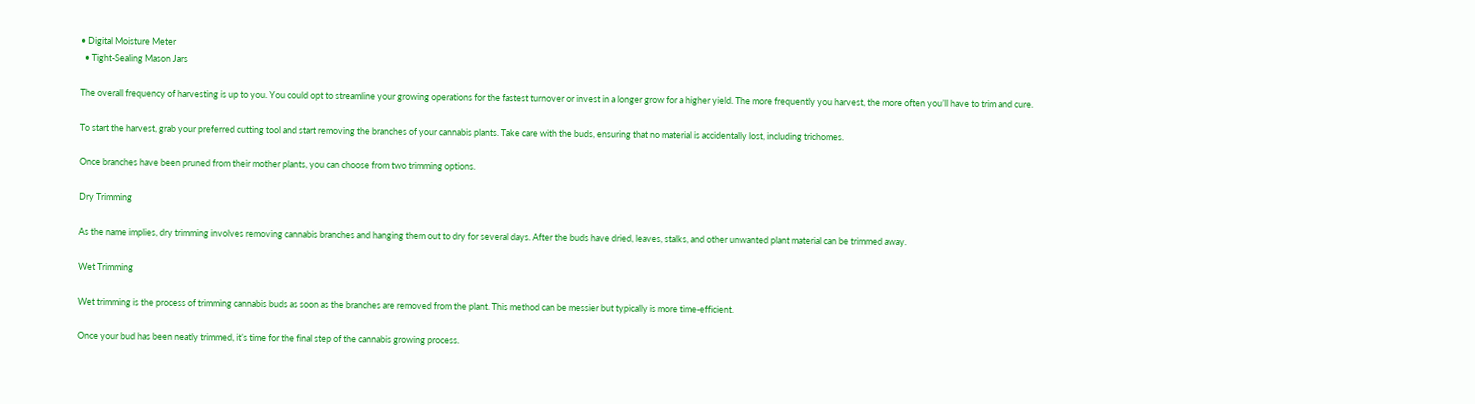• Digital Moisture Meter
  • Tight-Sealing Mason Jars

The overall frequency of harvesting is up to you. You could opt to streamline your growing operations for the fastest turnover or invest in a longer grow for a higher yield. The more frequently you harvest, the more often you’ll have to trim and cure.

To start the harvest, grab your preferred cutting tool and start removing the branches of your cannabis plants. Take care with the buds, ensuring that no material is accidentally lost, including trichomes.

Once branches have been pruned from their mother plants, you can choose from two trimming options.

Dry Trimming

As the name implies, dry trimming involves removing cannabis branches and hanging them out to dry for several days. After the buds have dried, leaves, stalks, and other unwanted plant material can be trimmed away.

Wet Trimming

Wet trimming is the process of trimming cannabis buds as soon as the branches are removed from the plant. This method can be messier but typically is more time-efficient.

Once your bud has been neatly trimmed, it’s time for the final step of the cannabis growing process.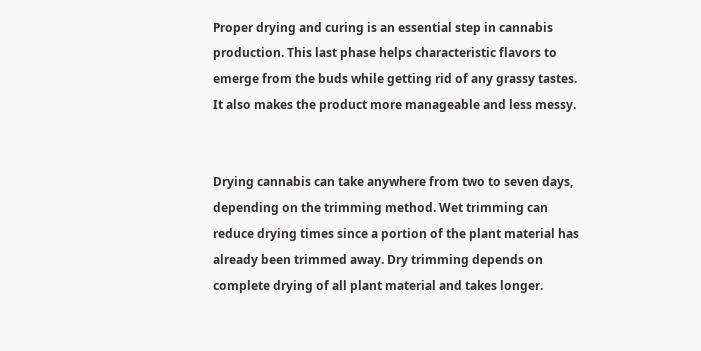Proper drying and curing is an essential step in cannabis production. This last phase helps characteristic flavors to emerge from the buds while getting rid of any grassy tastes. It also makes the product more manageable and less messy.


Drying cannabis can take anywhere from two to seven days, depending on the trimming method. Wet trimming can reduce drying times since a portion of the plant material has already been trimmed away. Dry trimming depends on complete drying of all plant material and takes longer.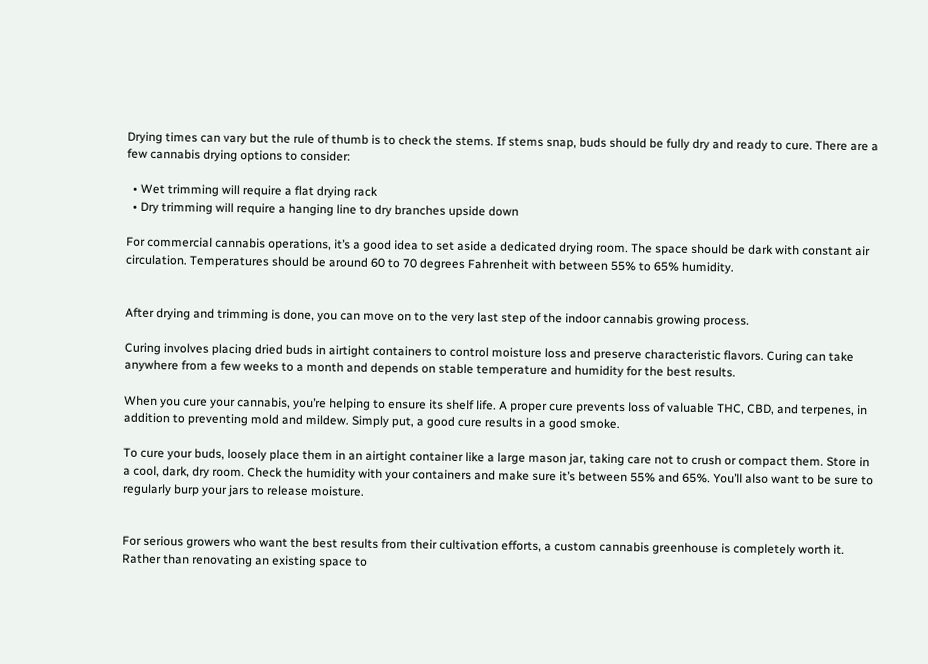Drying times can vary but the rule of thumb is to check the stems. If stems snap, buds should be fully dry and ready to cure. There are a few cannabis drying options to consider:

  • Wet trimming will require a flat drying rack
  • Dry trimming will require a hanging line to dry branches upside down

For commercial cannabis operations, it’s a good idea to set aside a dedicated drying room. The space should be dark with constant air circulation. Temperatures should be around 60 to 70 degrees Fahrenheit with between 55% to 65% humidity.


After drying and trimming is done, you can move on to the very last step of the indoor cannabis growing process.

Curing involves placing dried buds in airtight containers to control moisture loss and preserve characteristic flavors. Curing can take anywhere from a few weeks to a month and depends on stable temperature and humidity for the best results.

When you cure your cannabis, you’re helping to ensure its shelf life. A proper cure prevents loss of valuable THC, CBD, and terpenes, in addition to preventing mold and mildew. Simply put, a good cure results in a good smoke.

To cure your buds, loosely place them in an airtight container like a large mason jar, taking care not to crush or compact them. Store in a cool, dark, dry room. Check the humidity with your containers and make sure it’s between 55% and 65%. You’ll also want to be sure to regularly burp your jars to release moisture.


For serious growers who want the best results from their cultivation efforts, a custom cannabis greenhouse is completely worth it. Rather than renovating an existing space to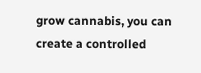grow cannabis, you can create a controlled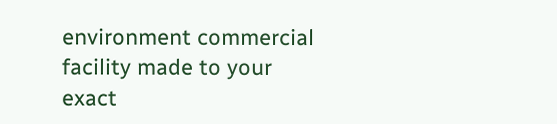environment commercial facility made to your exact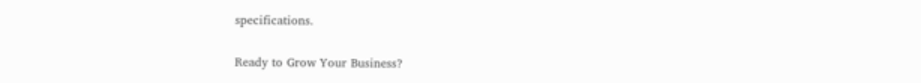specifications.

Ready to Grow Your Business?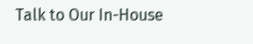Talk to Our In-House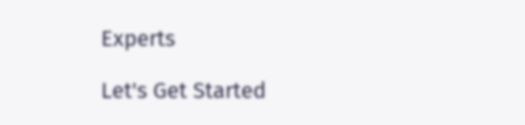Experts

Let's Get Started